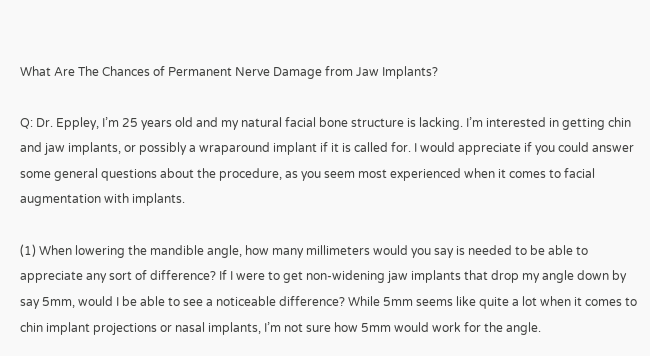What Are The Chances of Permanent Nerve Damage from Jaw Implants?

Q: Dr. Eppley, I’m 25 years old and my natural facial bone structure is lacking. I’m interested in getting chin and jaw implants, or possibly a wraparound implant if it is called for. I would appreciate if you could answer some general questions about the procedure, as you seem most experienced when it comes to facial augmentation with implants.

(1) When lowering the mandible angle, how many millimeters would you say is needed to be able to appreciate any sort of difference? If I were to get non-widening jaw implants that drop my angle down by say 5mm, would I be able to see a noticeable difference? While 5mm seems like quite a lot when it comes to chin implant projections or nasal implants, I’m not sure how 5mm would work for the angle.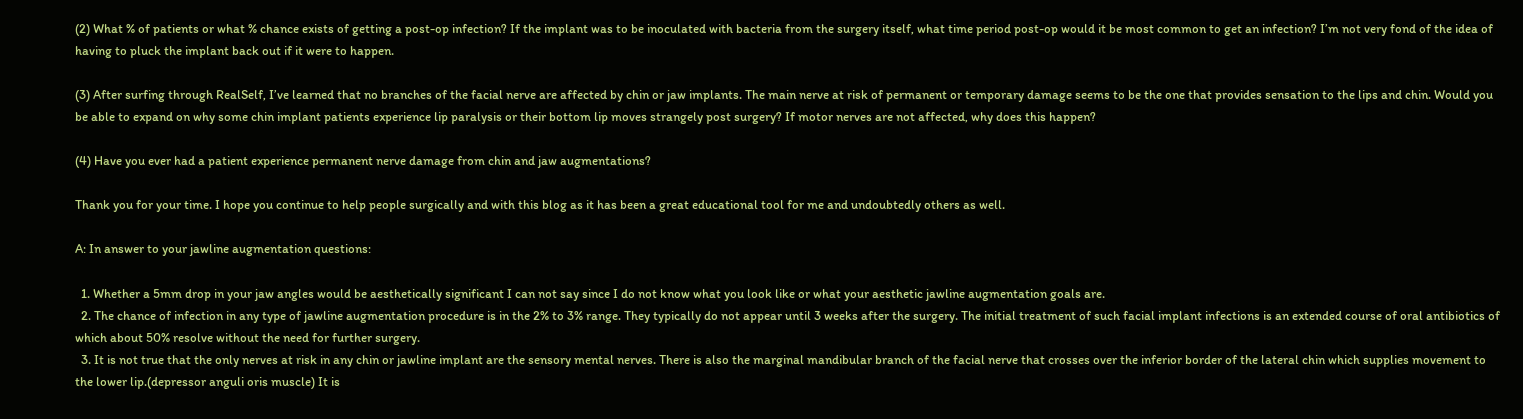(2) What % of patients or what % chance exists of getting a post-op infection? If the implant was to be inoculated with bacteria from the surgery itself, what time period post-op would it be most common to get an infection? I’m not very fond of the idea of having to pluck the implant back out if it were to happen.

(3) After surfing through RealSelf, I’ve learned that no branches of the facial nerve are affected by chin or jaw implants. The main nerve at risk of permanent or temporary damage seems to be the one that provides sensation to the lips and chin. Would you be able to expand on why some chin implant patients experience lip paralysis or their bottom lip moves strangely post surgery? If motor nerves are not affected, why does this happen?

(4) Have you ever had a patient experience permanent nerve damage from chin and jaw augmentations?

Thank you for your time. I hope you continue to help people surgically and with this blog as it has been a great educational tool for me and undoubtedly others as well.

A: In answer to your jawline augmentation questions:

  1. Whether a 5mm drop in your jaw angles would be aesthetically significant I can not say since I do not know what you look like or what your aesthetic jawline augmentation goals are.
  2. The chance of infection in any type of jawline augmentation procedure is in the 2% to 3% range. They typically do not appear until 3 weeks after the surgery. The initial treatment of such facial implant infections is an extended course of oral antibiotics of which about 50% resolve without the need for further surgery.
  3. It is not true that the only nerves at risk in any chin or jawline implant are the sensory mental nerves. There is also the marginal mandibular branch of the facial nerve that crosses over the inferior border of the lateral chin which supplies movement to the lower lip.(depressor anguli oris muscle) It is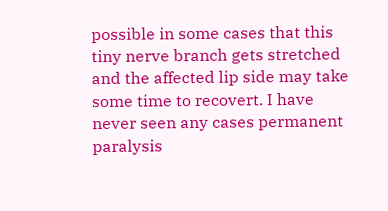possible in some cases that this tiny nerve branch gets stretched and the affected lip side may take some time to recovert. I have never seen any cases permanent paralysis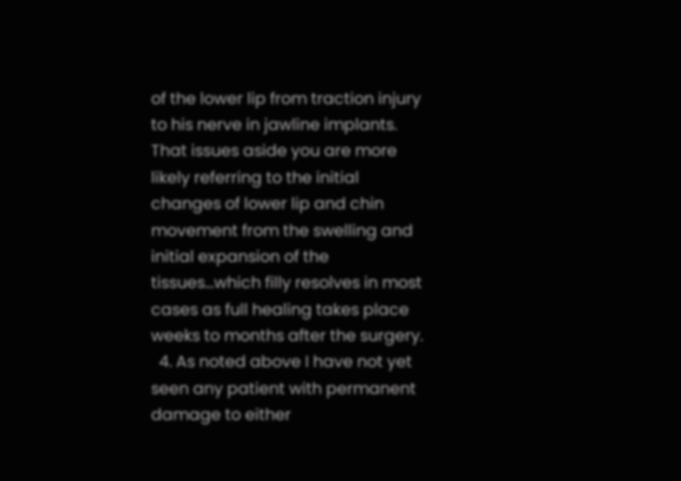of the lower lip from traction injury to his nerve in jawline implants. That issues aside you are more likely referring to the initial changes of lower lip and chin movement from the swelling and initial expansion of the tissues…which filly resolves in most cases as full healing takes place weeks to months after the surgery.
  4. As noted above I have not yet seen any patient with permanent damage to either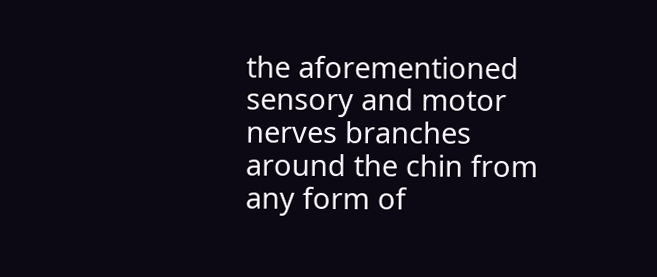the aforementioned sensory and motor nerves branches around the chin from any form of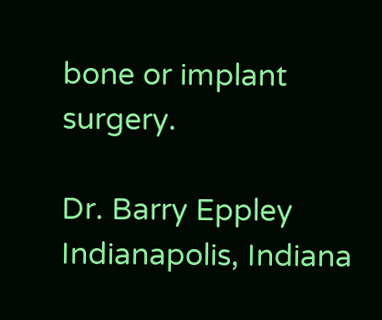bone or implant surgery.

Dr. Barry Eppley
Indianapolis, Indiana